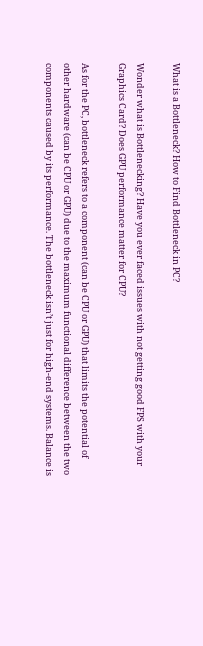What is a Bottleneck? How to Find Bottleneck in PC?

Wonder what is Bottlenecking? Have you ever faced issues with not getting good FPS with your Graphics Card? Does GPU performance matter for CPU?

As for the PC, bottleneck refers to a component (can be CPU or GPU) that limits the potential of other hardware (can be CPU or GPU) due to the maximum functional difference between the two components caused by its performance. The bottleneck isn’t just for high-end systems. Balance is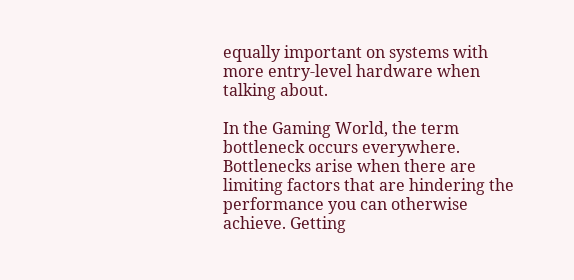equally important on systems with more entry-level hardware when talking about.

In the Gaming World, the term bottleneck occurs everywhere. Bottlenecks arise when there are limiting factors that are hindering the performance you can otherwise achieve. Getting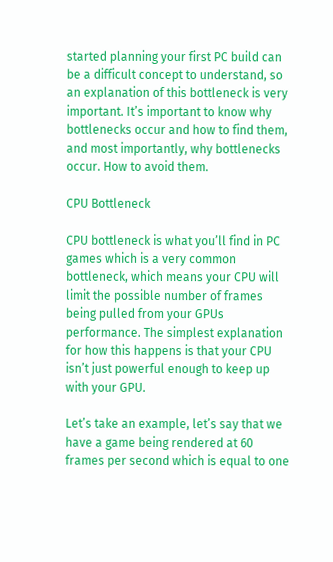started planning your first PC build can be a difficult concept to understand, so an explanation of this bottleneck is very important. It’s important to know why bottlenecks occur and how to find them, and most importantly, why bottlenecks occur. How to avoid them.

CPU Bottleneck

CPU bottleneck is what you’ll find in PC games which is a very common bottleneck, which means your CPU will limit the possible number of frames being pulled from your GPUs performance. The simplest explanation for how this happens is that your CPU isn’t just powerful enough to keep up with your GPU.

Let’s take an example, let’s say that we have a game being rendered at 60 frames per second which is equal to one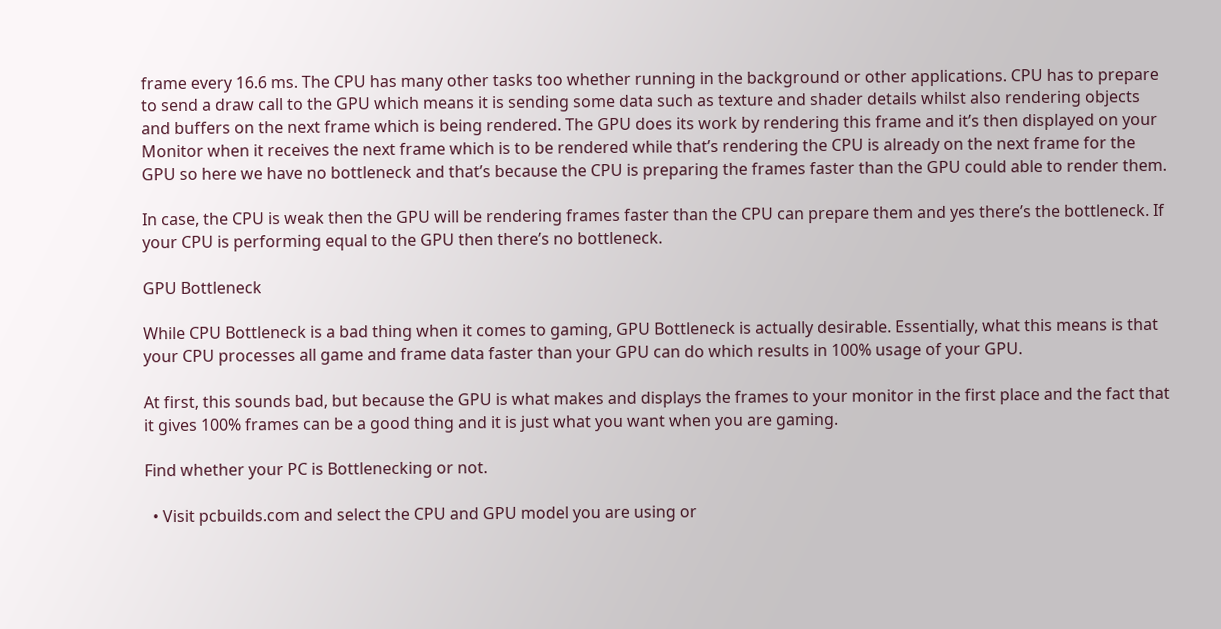frame every 16.6 ms. The CPU has many other tasks too whether running in the background or other applications. CPU has to prepare to send a draw call to the GPU which means it is sending some data such as texture and shader details whilst also rendering objects and buffers on the next frame which is being rendered. The GPU does its work by rendering this frame and it’s then displayed on your Monitor when it receives the next frame which is to be rendered while that’s rendering the CPU is already on the next frame for the GPU so here we have no bottleneck and that’s because the CPU is preparing the frames faster than the GPU could able to render them.

In case, the CPU is weak then the GPU will be rendering frames faster than the CPU can prepare them and yes there’s the bottleneck. If your CPU is performing equal to the GPU then there’s no bottleneck.

GPU Bottleneck

While CPU Bottleneck is a bad thing when it comes to gaming, GPU Bottleneck is actually desirable. Essentially, what this means is that your CPU processes all game and frame data faster than your GPU can do which results in 100% usage of your GPU.

At first, this sounds bad, but because the GPU is what makes and displays the frames to your monitor in the first place and the fact that it gives 100% frames can be a good thing and it is just what you want when you are gaming.

Find whether your PC is Bottlenecking or not.

  • Visit pcbuilds.com and select the CPU and GPU model you are using or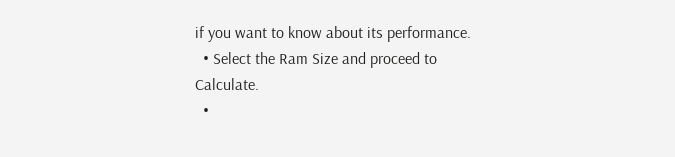if you want to know about its performance.
  • Select the Ram Size and proceed to Calculate.
  •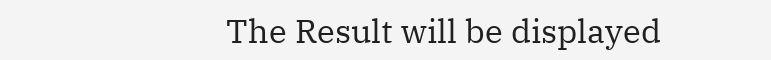The Result will be displayed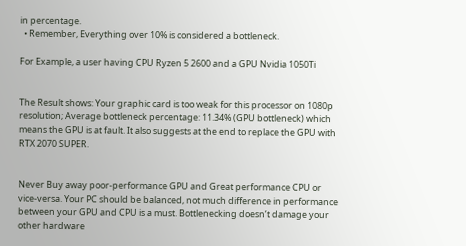in percentage.
  • Remember, Everything over 10% is considered a bottleneck.

For Example, a user having CPU Ryzen 5 2600 and a GPU Nvidia 1050Ti


The Result shows: Your graphic card is too weak for this processor on 1080p resolution; Average bottleneck percentage: 11.34% (GPU bottleneck) which means the GPU is at fault. It also suggests at the end to replace the GPU with RTX 2070 SUPER.


Never Buy away poor-performance GPU and Great performance CPU or vice-versa. Your PC should be balanced, not much difference in performance between your GPU and CPU is a must. Bottlenecking doesn’t damage your other hardware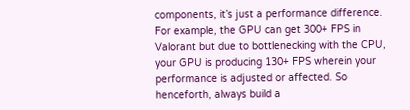components, it’s just a performance difference. For example, the GPU can get 300+ FPS in Valorant but due to bottlenecking with the CPU, your GPU is producing 130+ FPS wherein your performance is adjusted or affected. So henceforth, always build a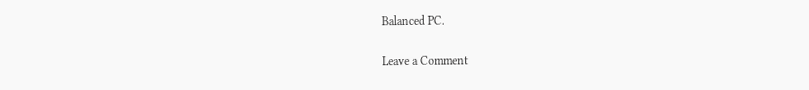Balanced PC.

Leave a Comment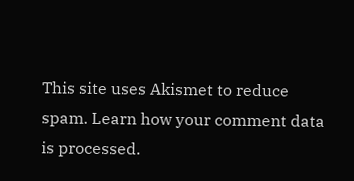This site uses Akismet to reduce spam. Learn how your comment data is processed.